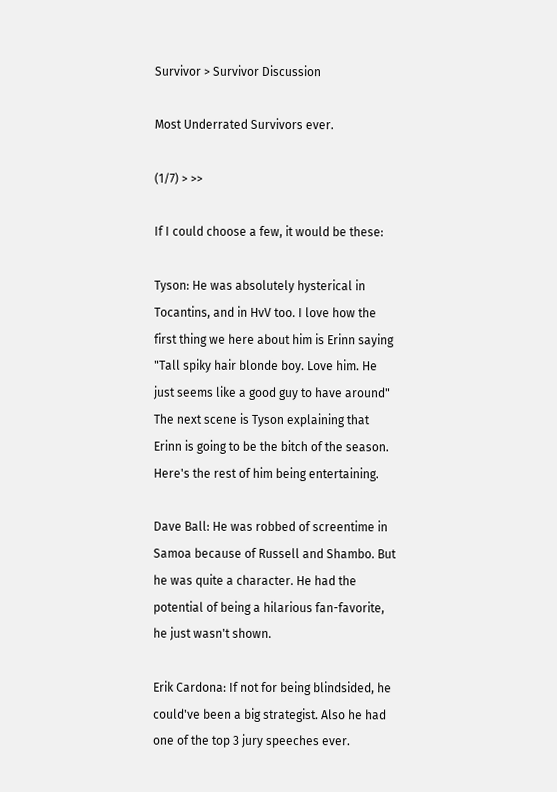Survivor > Survivor Discussion

Most Underrated Survivors ever.

(1/7) > >>

If I could choose a few, it would be these:

Tyson: He was absolutely hysterical in Tocantins, and in HvV too. I love how the first thing we here about him is Erinn saying "Tall spiky hair blonde boy. Love him. He just seems like a good guy to have around" The next scene is Tyson explaining that Erinn is going to be the bitch of the season. Here's the rest of him being entertaining.

Dave Ball: He was robbed of screentime in Samoa because of Russell and Shambo. But he was quite a character. He had the potential of being a hilarious fan-favorite, he just wasn't shown.

Erik Cardona: If not for being blindsided, he could've been a big strategist. Also he had one of the top 3 jury speeches ever.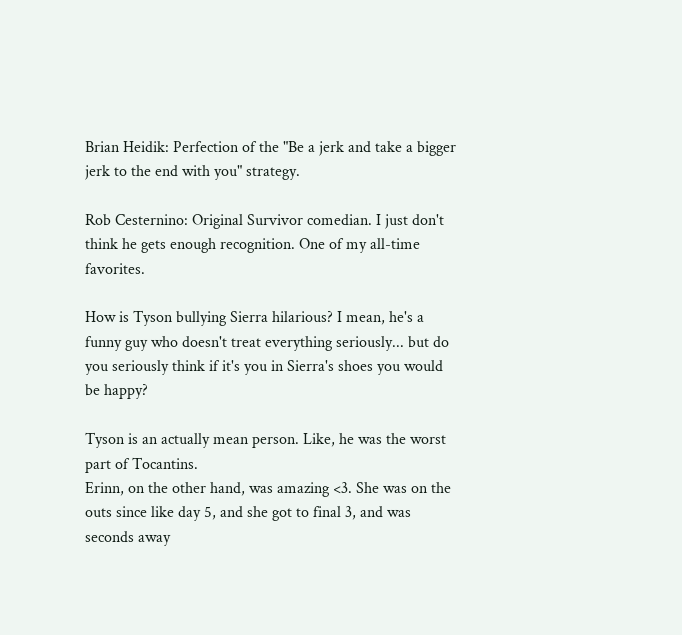Brian Heidik: Perfection of the "Be a jerk and take a bigger jerk to the end with you" strategy.

Rob Cesternino: Original Survivor comedian. I just don't think he gets enough recognition. One of my all-time favorites.

How is Tyson bullying Sierra hilarious? I mean, he's a funny guy who doesn't treat everything seriously... but do you seriously think if it's you in Sierra's shoes you would be happy?

Tyson is an actually mean person. Like, he was the worst part of Tocantins.
Erinn, on the other hand, was amazing <3. She was on the outs since like day 5, and she got to final 3, and was seconds away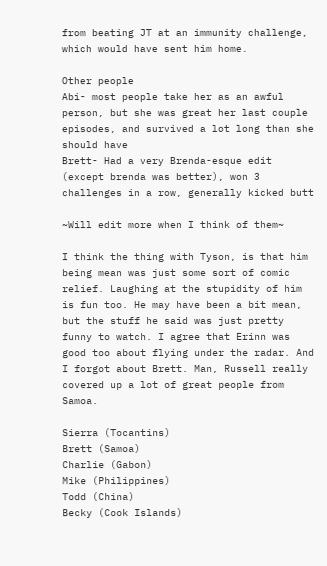from beating JT at an immunity challenge, which would have sent him home.

Other people
Abi- most people take her as an awful person, but she was great her last couple episodes, and survived a lot long than she should have
Brett- Had a very Brenda-esque edit (except brenda was better), won 3 challenges in a row, generally kicked butt

~Will edit more when I think of them~

I think the thing with Tyson, is that him being mean was just some sort of comic relief. Laughing at the stupidity of him is fun too. He may have been a bit mean, but the stuff he said was just pretty funny to watch. I agree that Erinn was good too about flying under the radar. And I forgot about Brett. Man, Russell really covered up a lot of great people from Samoa.

Sierra (Tocantins)
Brett (Samoa)
Charlie (Gabon)
Mike (Philippines)
Todd (China)
Becky (Cook Islands)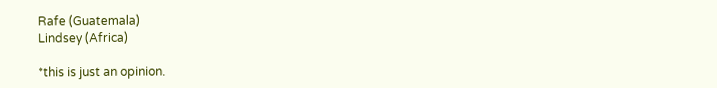Rafe (Guatemala)
Lindsey (Africa)

*this is just an opinion.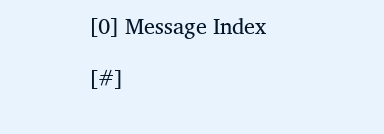[0] Message Index

[#]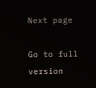Next page

Go to full version